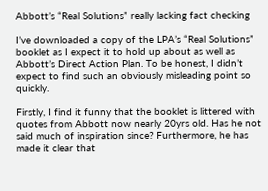Abbott’s “Real Solutions” really lacking fact checking

I’ve downloaded a copy of the LPA’s “Real Solutions” booklet as I expect it to hold up about as well as Abbott’s Direct Action Plan. To be honest, I didn’t expect to find such an obviously misleading point so quickly.

Firstly, I find it funny that the booklet is littered with quotes from Abbott now nearly 20yrs old. Has he not said much of inspiration since? Furthermore, he has made it clear that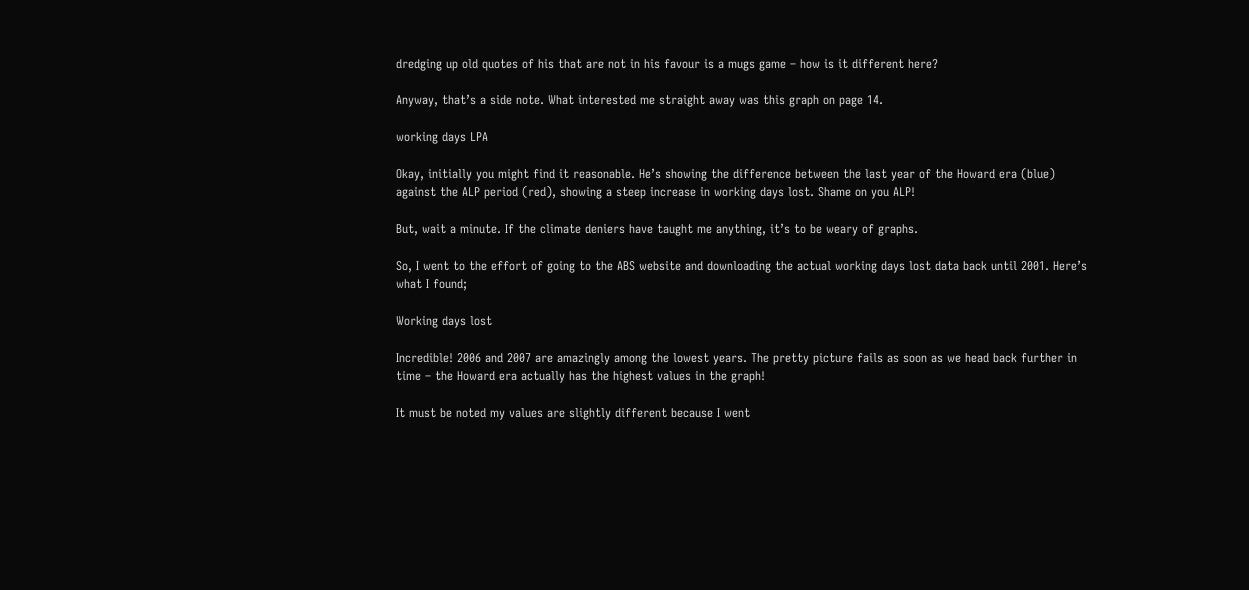dredging up old quotes of his that are not in his favour is a mugs game – how is it different here?

Anyway, that’s a side note. What interested me straight away was this graph on page 14.

working days LPA

Okay, initially you might find it reasonable. He’s showing the difference between the last year of the Howard era (blue) against the ALP period (red), showing a steep increase in working days lost. Shame on you ALP!

But, wait a minute. If the climate deniers have taught me anything, it’s to be weary of graphs.

So, I went to the effort of going to the ABS website and downloading the actual working days lost data back until 2001. Here’s what I found;

Working days lost

Incredible! 2006 and 2007 are amazingly among the lowest years. The pretty picture fails as soon as we head back further in time – the Howard era actually has the highest values in the graph!

It must be noted my values are slightly different because I went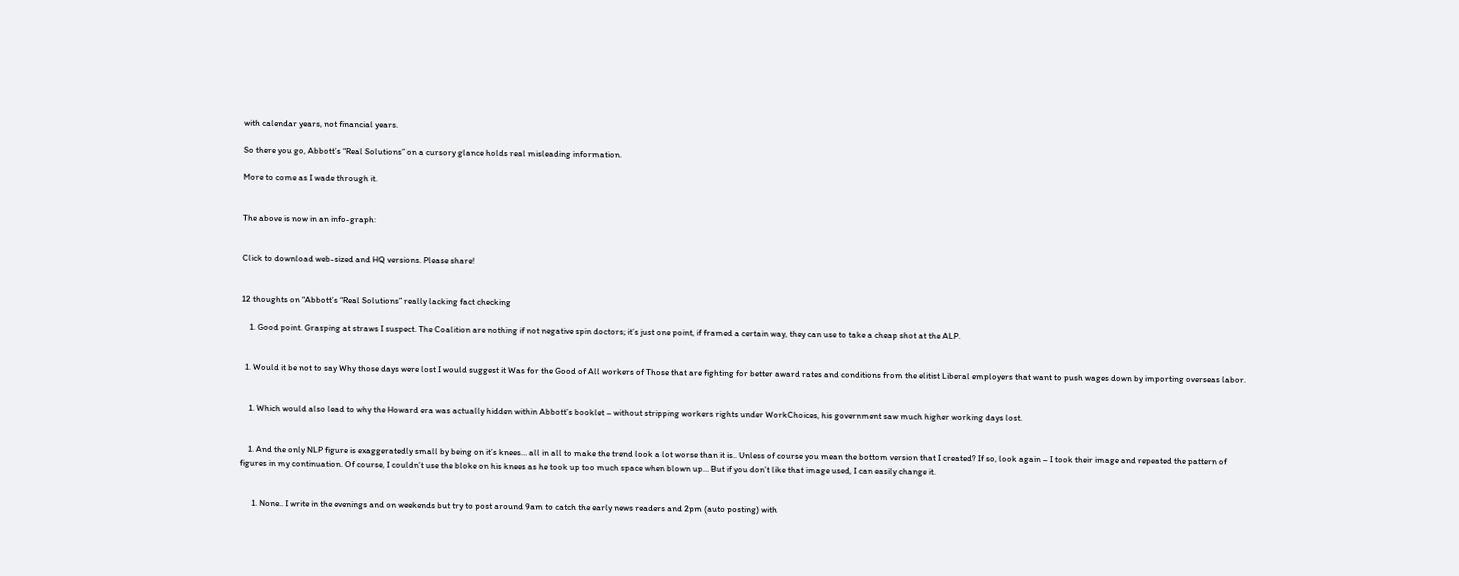with calendar years, not financial years.

So there you go, Abbott’s “Real Solutions” on a cursory glance holds real misleading information.

More to come as I wade through it.


The above is now in an info-graph:


Click to download web-sized and HQ versions. Please share!


12 thoughts on “Abbott’s “Real Solutions” really lacking fact checking

    1. Good point. Grasping at straws I suspect. The Coalition are nothing if not negative spin doctors; it’s just one point, if framed a certain way, they can use to take a cheap shot at the ALP.


  1. Would it be not to say Why those days were lost I would suggest it Was for the Good of All workers of Those that are fighting for better award rates and conditions from the elitist Liberal employers that want to push wages down by importing overseas labor.


    1. Which would also lead to why the Howard era was actually hidden within Abbott’s booklet – without stripping workers rights under WorkChoices, his government saw much higher working days lost.


    1. And the only NLP figure is exaggeratedly small by being on it’s knees… all in all to make the trend look a lot worse than it is.. Unless of course you mean the bottom version that I created? If so, look again – I took their image and repeated the pattern of figures in my continuation. Of course, I couldn’t use the bloke on his knees as he took up too much space when blown up… But if you don’t like that image used, I can easily change it.


      1. None.. I write in the evenings and on weekends but try to post around 9am to catch the early news readers and 2pm (auto posting) with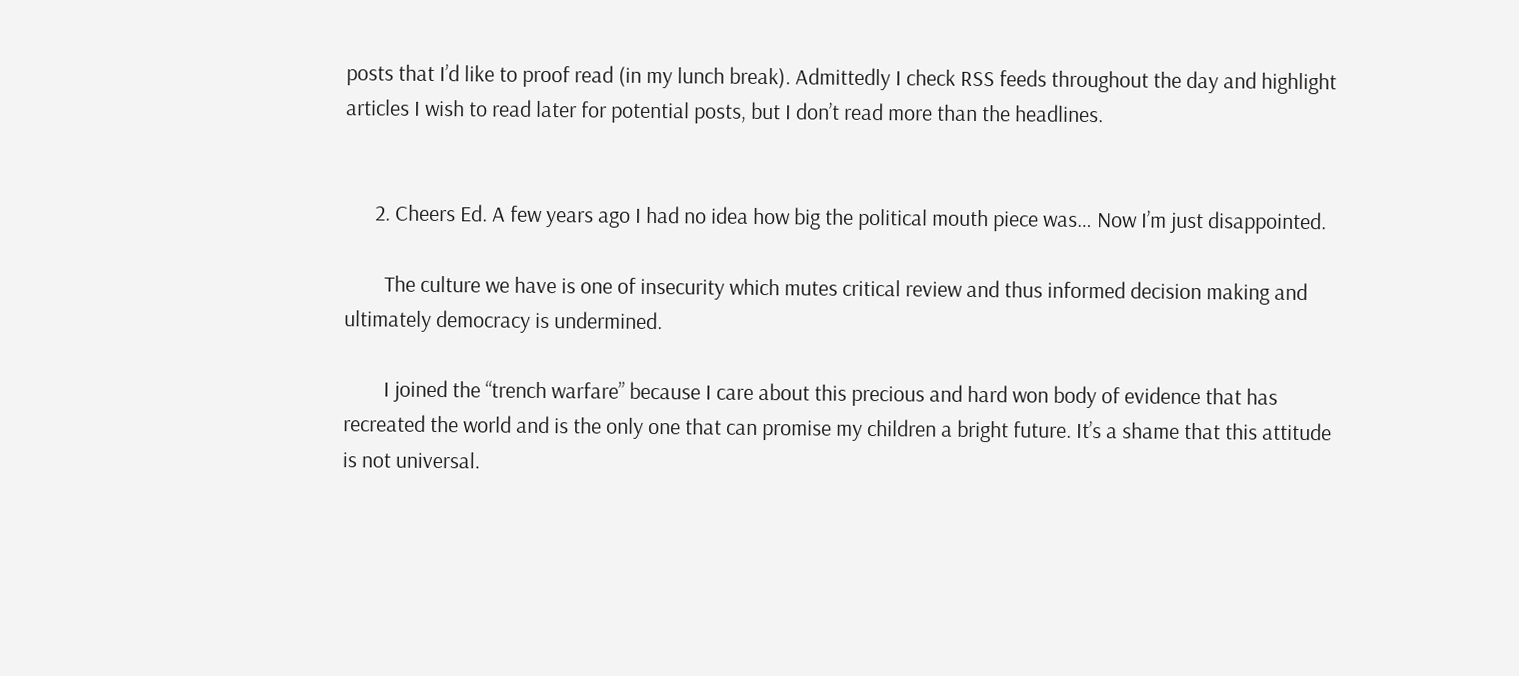posts that I’d like to proof read (in my lunch break). Admittedly I check RSS feeds throughout the day and highlight articles I wish to read later for potential posts, but I don’t read more than the headlines.


      2. Cheers Ed. A few years ago I had no idea how big the political mouth piece was… Now I’m just disappointed.

        The culture we have is one of insecurity which mutes critical review and thus informed decision making and ultimately democracy is undermined.

        I joined the “trench warfare” because I care about this precious and hard won body of evidence that has recreated the world and is the only one that can promise my children a bright future. It’s a shame that this attitude is not universal.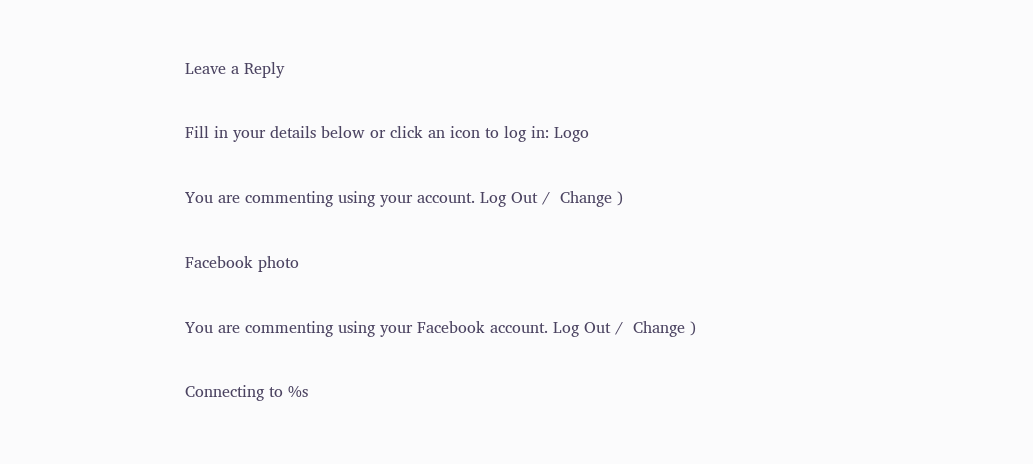Leave a Reply

Fill in your details below or click an icon to log in: Logo

You are commenting using your account. Log Out /  Change )

Facebook photo

You are commenting using your Facebook account. Log Out /  Change )

Connecting to %s